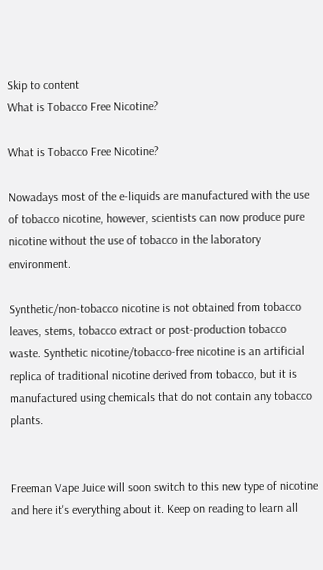Skip to content
What is Tobacco Free Nicotine?

What is Tobacco Free Nicotine?

Nowadays most of the e-liquids are manufactured with the use of tobacco nicotine, however, scientists can now produce pure nicotine without the use of tobacco in the laboratory environment.

Synthetic/non-tobacco nicotine is not obtained from tobacco leaves, stems, tobacco extract or post-production tobacco waste. Synthetic nicotine/tobacco-free nicotine is an artificial replica of traditional nicotine derived from tobacco, but it is manufactured using chemicals that do not contain any tobacco plants.


Freeman Vape Juice will soon switch to this new type of nicotine and here it's everything about it. Keep on reading to learn all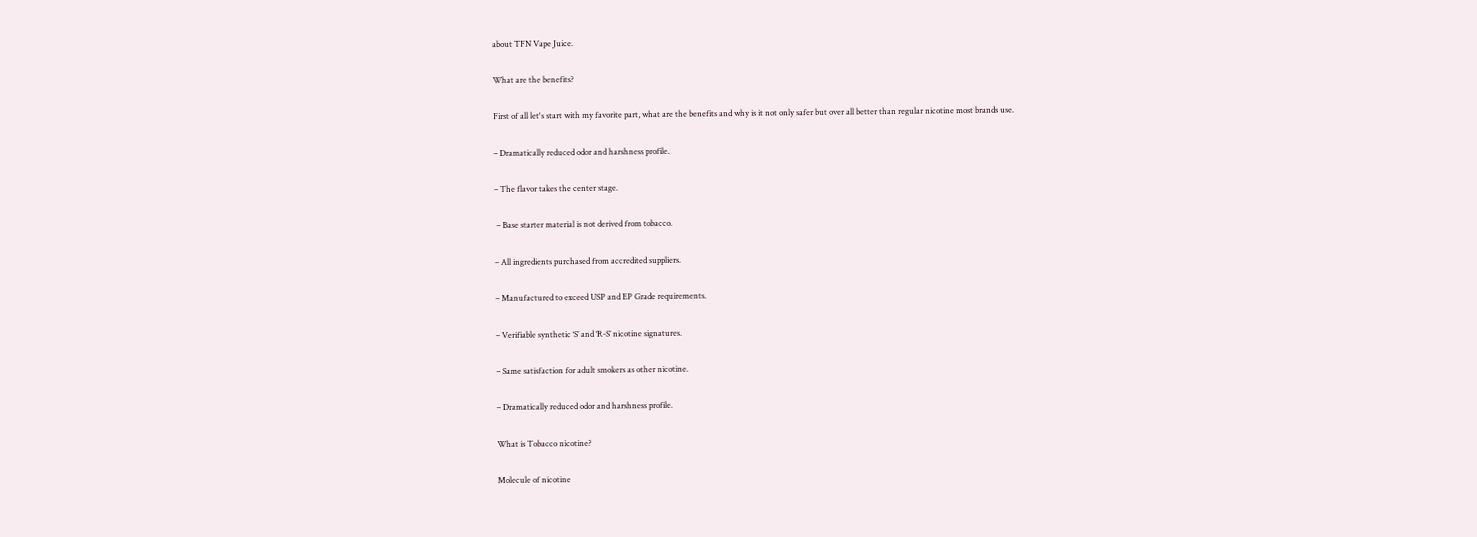about TFN Vape Juice.

What are the benefits?

First of all let's start with my favorite part, what are the benefits and why is it not only safer but over all better than regular nicotine most brands use.

– Dramatically reduced odor and harshness profile.

– The flavor takes the center stage.

 – Base starter material is not derived from tobacco.

– All ingredients purchased from accredited suppliers.

– Manufactured to exceed USP and EP Grade requirements.

– Verifiable synthetic ‘S’ and ‘R-S’ nicotine signatures.

– Same satisfaction for adult smokers as other nicotine.

– Dramatically reduced odor and harshness profile.

What is Tobacco nicotine?

Molecule of nicotine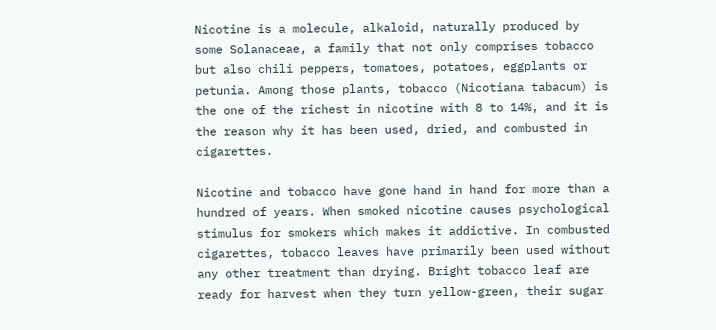Nicotine is a molecule, alkaloid, naturally produced by some Solanaceae, a family that not only comprises tobacco but also chili peppers, tomatoes, potatoes, eggplants or petunia. Among those plants, tobacco (Nicotiana tabacum) is the one of the richest in nicotine with 8 to 14%, and it is the reason why it has been used, dried, and combusted in cigarettes.

Nicotine and tobacco have gone hand in hand for more than a hundred of years. When smoked nicotine causes psychological stimulus for smokers which makes it addictive. In combusted cigarettes, tobacco leaves have primarily been used without any other treatment than drying. Bright tobacco leaf are ready for harvest when they turn yellow-green, their sugar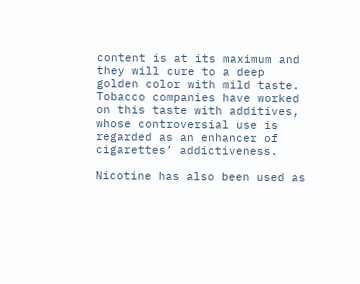content is at its maximum and they will cure to a deep golden color with mild taste. Tobacco companies have worked on this taste with additives, whose controversial use is regarded as an enhancer of cigarettes’ addictiveness.

Nicotine has also been used as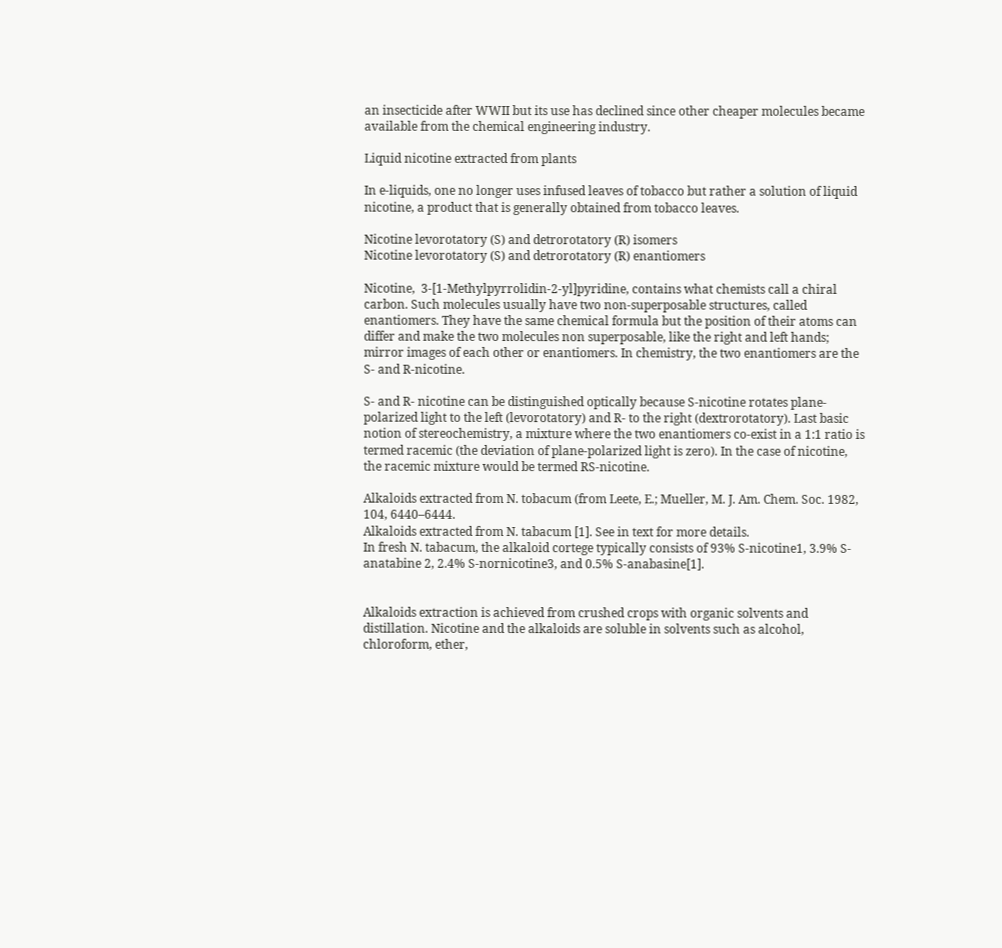an insecticide after WWII but its use has declined since other cheaper molecules became available from the chemical engineering industry.

Liquid nicotine extracted from plants

In e-liquids, one no longer uses infused leaves of tobacco but rather a solution of liquid nicotine, a product that is generally obtained from tobacco leaves.

Nicotine levorotatory (S) and detrorotatory (R) isomers
Nicotine levorotatory (S) and detrorotatory (R) enantiomers

Nicotine,  3-[1-Methylpyrrolidin-2-yl]pyridine, contains what chemists call a chiral carbon. Such molecules usually have two non-superposable structures, called enantiomers. They have the same chemical formula but the position of their atoms can differ and make the two molecules non superposable, like the right and left hands; mirror images of each other or enantiomers. In chemistry, the two enantiomers are the S- and R-nicotine.

S- and R- nicotine can be distinguished optically because S-nicotine rotates plane-polarized light to the left (levorotatory) and R- to the right (dextrorotatory). Last basic notion of stereochemistry, a mixture where the two enantiomers co-exist in a 1:1 ratio is termed racemic (the deviation of plane-polarized light is zero). In the case of nicotine, the racemic mixture would be termed RS-nicotine.

Alkaloids extracted from N. tobacum (from Leete, E.; Mueller, M. J. Am. Chem. Soc. 1982, 104, 6440–6444.
Alkaloids extracted from N. tabacum [1]. See in text for more details.
In fresh N. tabacum, the alkaloid cortege typically consists of 93% S-nicotine1, 3.9% S-anatabine 2, 2.4% S-nornicotine3, and 0.5% S-anabasine[1].


Alkaloids extraction is achieved from crushed crops with organic solvents and distillation. Nicotine and the alkaloids are soluble in solvents such as alcohol, chloroform, ether,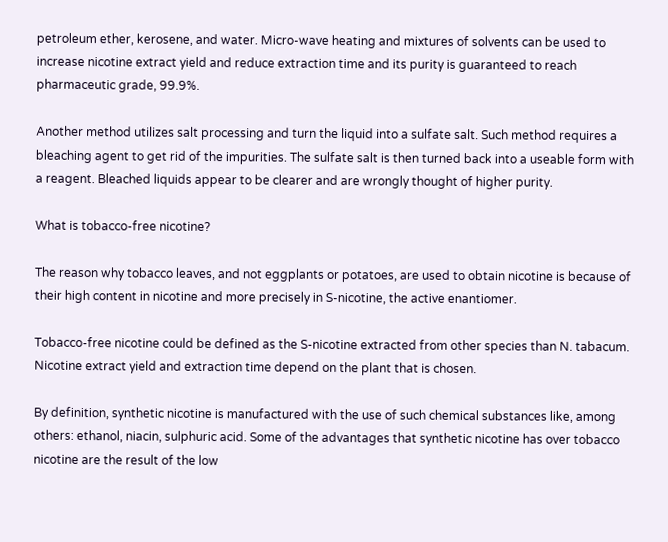petroleum ether, kerosene, and water. Micro-wave heating and mixtures of solvents can be used to increase nicotine extract yield and reduce extraction time and its purity is guaranteed to reach pharmaceutic grade, 99.9%.

Another method utilizes salt processing and turn the liquid into a sulfate salt. Such method requires a bleaching agent to get rid of the impurities. The sulfate salt is then turned back into a useable form with a reagent. Bleached liquids appear to be clearer and are wrongly thought of higher purity.

What is tobacco-free nicotine?

The reason why tobacco leaves, and not eggplants or potatoes, are used to obtain nicotine is because of their high content in nicotine and more precisely in S-nicotine, the active enantiomer.

Tobacco-free nicotine could be defined as the S-nicotine extracted from other species than N. tabacum. Nicotine extract yield and extraction time depend on the plant that is chosen.

By definition, synthetic nicotine is manufactured with the use of such chemical substances like, among others: ethanol, niacin, sulphuric acid. Some of the advantages that synthetic nicotine has over tobacco nicotine are the result of the low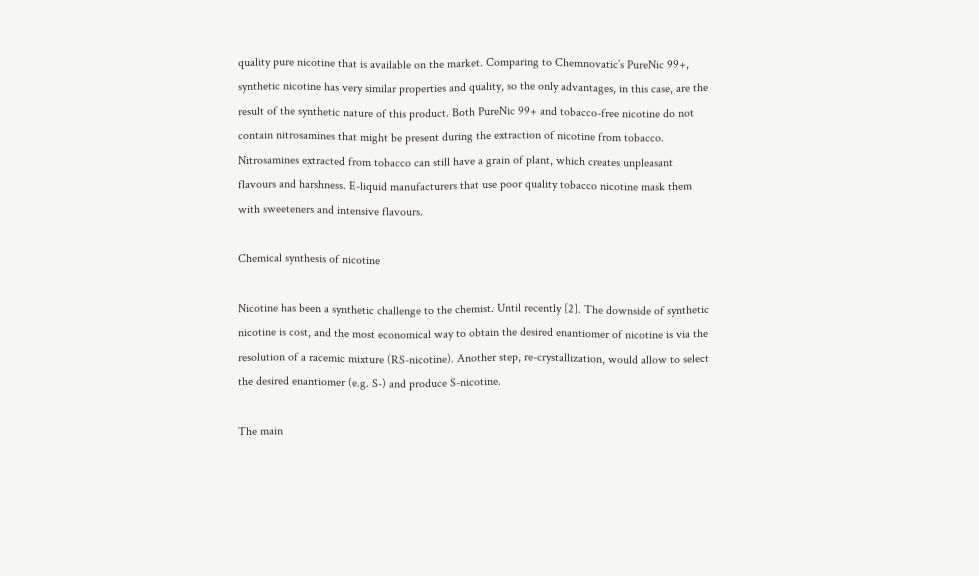quality pure nicotine that is available on the market. Comparing to Chemnovatic’s PureNic 99+, synthetic nicotine has very similar properties and quality, so the only advantages, in this case, are the result of the synthetic nature of this product. Both PureNic 99+ and tobacco-free nicotine do not contain nitrosamines that might be present during the extraction of nicotine from tobacco. Nitrosamines extracted from tobacco can still have a grain of plant, which creates unpleasant flavours and harshness. E-liquid manufacturers that use poor quality tobacco nicotine mask them with sweeteners and intensive flavours.

Chemical synthesis of nicotine

Nicotine has been a synthetic challenge to the chemist. Until recently [2]. The downside of synthetic nicotine is cost, and the most economical way to obtain the desired enantiomer of nicotine is via the resolution of a racemic mixture (RS-nicotine). Another step, re-crystallization, would allow to select the desired enantiomer (e.g. S-) and produce S-nicotine.

The main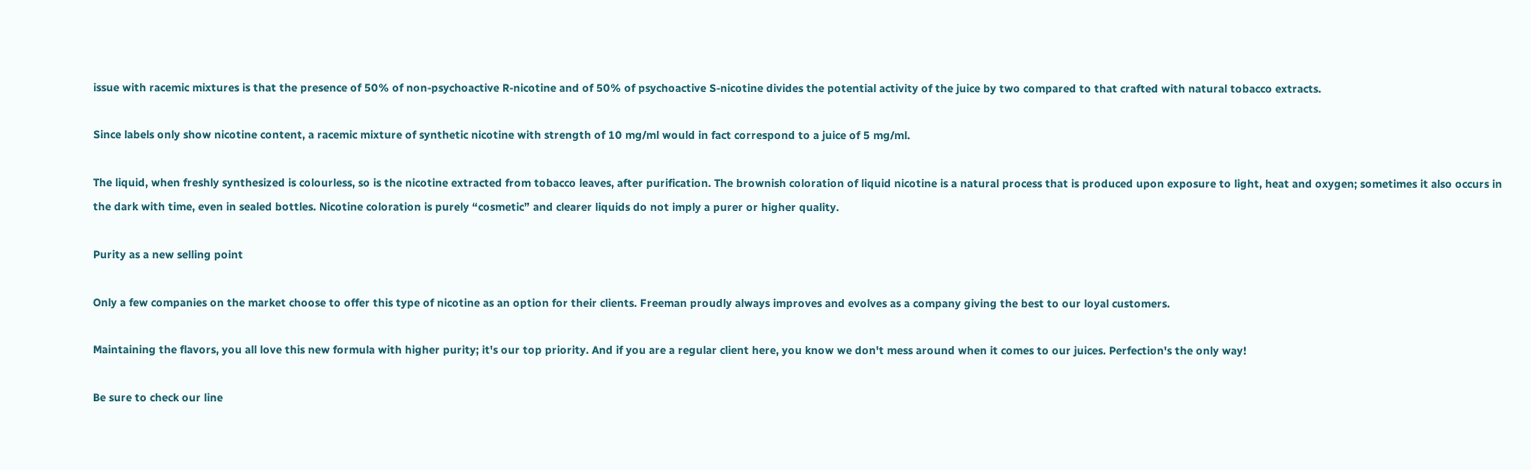issue with racemic mixtures is that the presence of 50% of non-psychoactive R-nicotine and of 50% of psychoactive S-nicotine divides the potential activity of the juice by two compared to that crafted with natural tobacco extracts.

Since labels only show nicotine content, a racemic mixture of synthetic nicotine with strength of 10 mg/ml would in fact correspond to a juice of 5 mg/ml.

The liquid, when freshly synthesized is colourless, so is the nicotine extracted from tobacco leaves, after purification. The brownish coloration of liquid nicotine is a natural process that is produced upon exposure to light, heat and oxygen; sometimes it also occurs in the dark with time, even in sealed bottles. Nicotine coloration is purely “cosmetic” and clearer liquids do not imply a purer or higher quality.

Purity as a new selling point

Only a few companies on the market choose to offer this type of nicotine as an option for their clients. Freeman proudly always improves and evolves as a company giving the best to our loyal customers.

Maintaining the flavors, you all love this new formula with higher purity; it's our top priority. And if you are a regular client here, you know we don't mess around when it comes to our juices. Perfection's the only way!

Be sure to check our line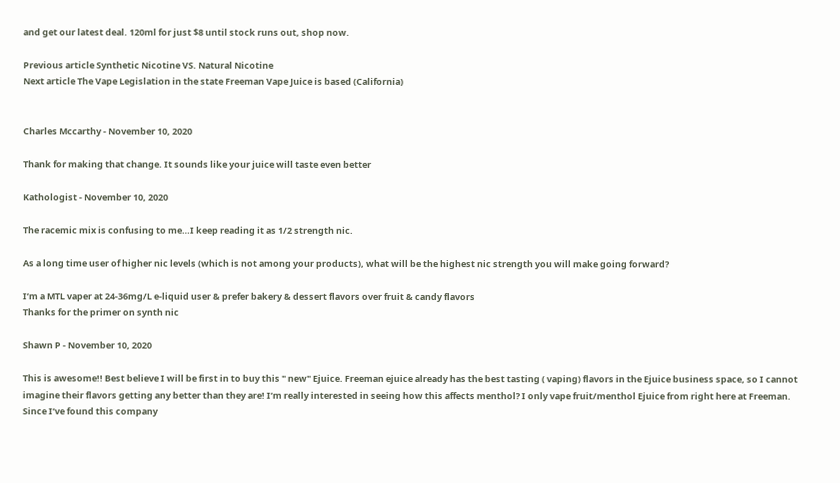and get our latest deal. 120ml for just $8 until stock runs out, shop now.

Previous article Synthetic Nicotine VS. Natural Nicotine
Next article The Vape Legislation in the state Freeman Vape Juice is based (California)


Charles Mccarthy - November 10, 2020

Thank for making that change. It sounds like your juice will taste even better

Kathologist - November 10, 2020

The racemic mix is confusing to me…I keep reading it as 1/2 strength nic.

As a long time user of higher nic levels (which is not among your products), what will be the highest nic strength you will make going forward?

I’m a MTL vaper at 24-36mg/L e-liquid user & prefer bakery & dessert flavors over fruit & candy flavors
Thanks for the primer on synth nic

Shawn P - November 10, 2020

This is awesome!! Best believe I will be first in to buy this " new" Ejuice. Freeman ejuice already has the best tasting ( vaping) flavors in the Ejuice business space, so I cannot imagine their flavors getting any better than they are! I’m really interested in seeing how this affects menthol? I only vape fruit/menthol Ejuice from right here at Freeman. Since I’ve found this company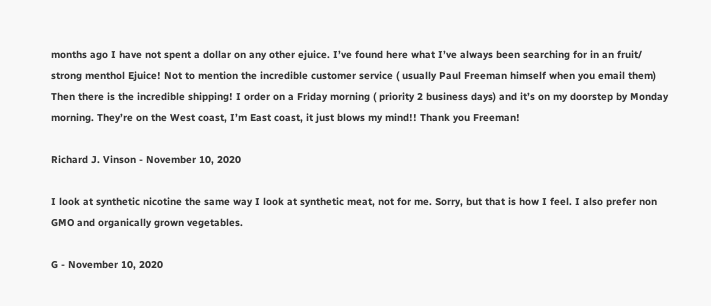months ago I have not spent a dollar on any other ejuice. I’ve found here what I’ve always been searching for in an fruit/ strong menthol Ejuice! Not to mention the incredible customer service ( usually Paul Freeman himself when you email them) Then there is the incredible shipping! I order on a Friday morning ( priority 2 business days) and it’s on my doorstep by Monday morning. They’re on the West coast, I’m East coast, it just blows my mind!! Thank you Freeman!

Richard J. Vinson - November 10, 2020

I look at synthetic nicotine the same way I look at synthetic meat, not for me. Sorry, but that is how I feel. I also prefer non GMO and organically grown vegetables.

G - November 10, 2020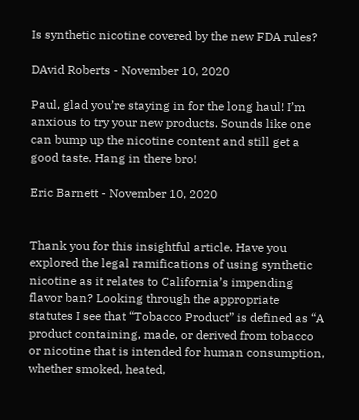Is synthetic nicotine covered by the new FDA rules?

DAvid Roberts - November 10, 2020

Paul, glad you’re staying in for the long haul! I’m anxious to try your new products. Sounds like one can bump up the nicotine content and still get a good taste. Hang in there bro!

Eric Barnett - November 10, 2020


Thank you for this insightful article. Have you explored the legal ramifications of using synthetic nicotine as it relates to California’s impending flavor ban? Looking through the appropriate statutes I see that “Tobacco Product” is defined as “A product containing, made, or derived from tobacco or nicotine that is intended for human consumption, whether smoked, heated,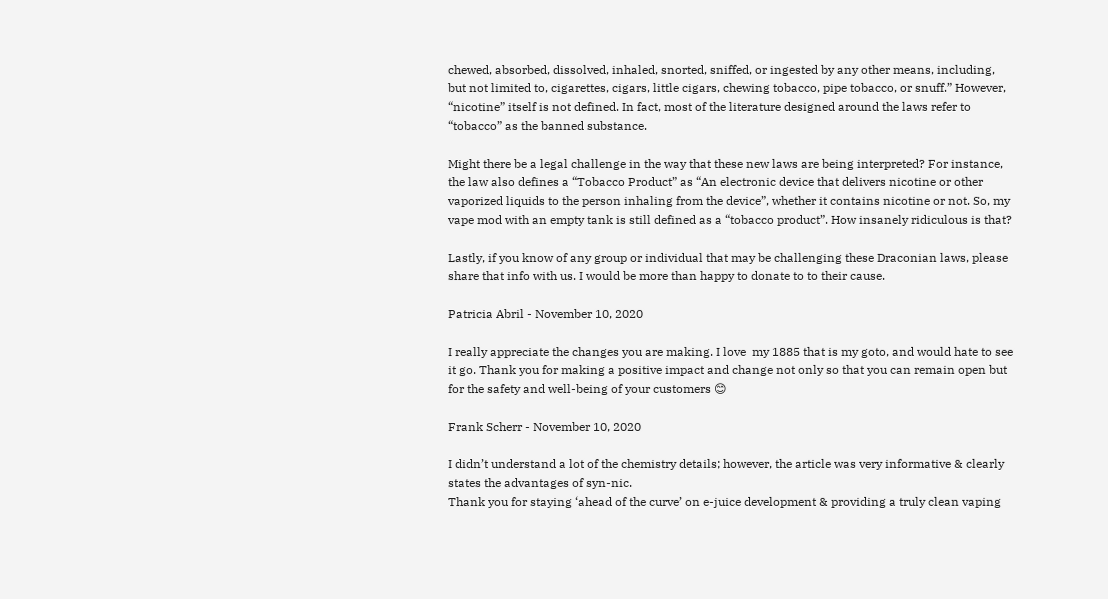chewed, absorbed, dissolved, inhaled, snorted, sniffed, or ingested by any other means, including, but not limited to, cigarettes, cigars, little cigars, chewing tobacco, pipe tobacco, or snuff.” However, “nicotine” itself is not defined. In fact, most of the literature designed around the laws refer to “tobacco” as the banned substance.

Might there be a legal challenge in the way that these new laws are being interpreted? For instance, the law also defines a “Tobacco Product” as “An electronic device that delivers nicotine or other vaporized liquids to the person inhaling from the device”, whether it contains nicotine or not. So, my vape mod with an empty tank is still defined as a “tobacco product”. How insanely ridiculous is that?

Lastly, if you know of any group or individual that may be challenging these Draconian laws, please share that info with us. I would be more than happy to donate to to their cause.

Patricia Abril - November 10, 2020

I really appreciate the changes you are making. I love  my 1885 that is my goto, and would hate to see it go. Thank you for making a positive impact and change not only so that you can remain open but for the safety and well-being of your customers 😊

Frank Scherr - November 10, 2020

I didn’t understand a lot of the chemistry details; however, the article was very informative & clearly states the advantages of syn-nic.
Thank you for staying ‘ahead of the curve’ on e-juice development & providing a truly clean vaping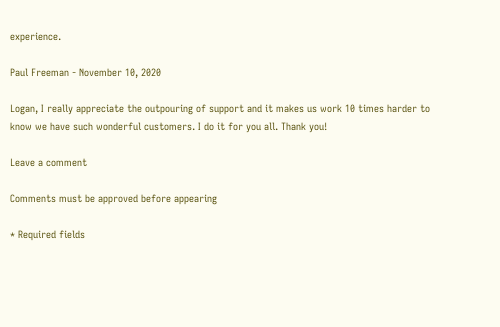experience.

Paul Freeman - November 10, 2020

Logan, I really appreciate the outpouring of support and it makes us work 10 times harder to know we have such wonderful customers. I do it for you all. Thank you!

Leave a comment

Comments must be approved before appearing

* Required fields